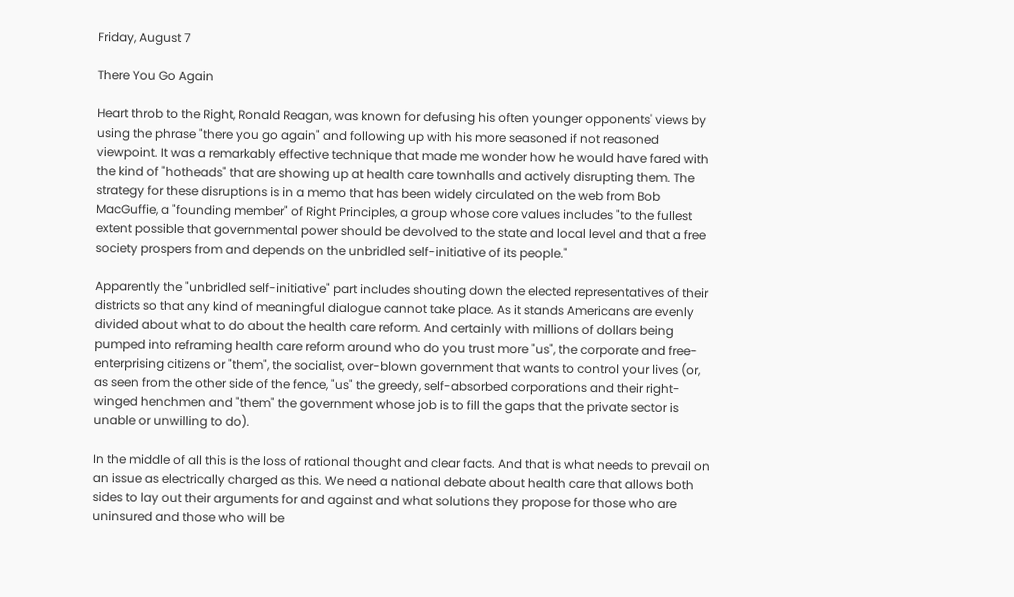Friday, August 7

There You Go Again

Heart throb to the Right, Ronald Reagan, was known for defusing his often younger opponents' views by using the phrase "there you go again" and following up with his more seasoned if not reasoned viewpoint. It was a remarkably effective technique that made me wonder how he would have fared with the kind of "hotheads" that are showing up at health care townhalls and actively disrupting them. The strategy for these disruptions is in a memo that has been widely circulated on the web from Bob MacGuffie, a "founding member" of Right Principles, a group whose core values includes "to the fullest extent possible that governmental power should be devolved to the state and local level and that a free society prospers from and depends on the unbridled self-initiative of its people."

Apparently the "unbridled self-initiative" part includes shouting down the elected representatives of their districts so that any kind of meaningful dialogue cannot take place. As it stands Americans are evenly divided about what to do about the health care reform. And certainly with millions of dollars being pumped into reframing health care reform around who do you trust more "us", the corporate and free-enterprising citizens or "them", the socialist, over-blown government that wants to control your lives (or, as seen from the other side of the fence, "us" the greedy, self-absorbed corporations and their right-winged henchmen and "them" the government whose job is to fill the gaps that the private sector is unable or unwilling to do).

In the middle of all this is the loss of rational thought and clear facts. And that is what needs to prevail on an issue as electrically charged as this. We need a national debate about health care that allows both sides to lay out their arguments for and against and what solutions they propose for those who are uninsured and those who will be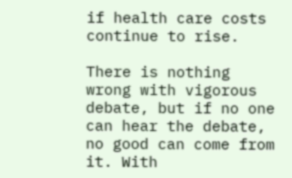if health care costs continue to rise.

There is nothing wrong with vigorous debate, but if no one can hear the debate, no good can come from it. With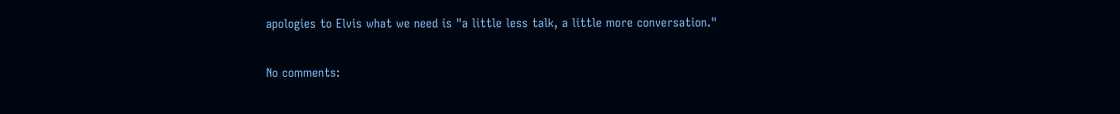apologies to Elvis what we need is "a little less talk, a little more conversation."

No comments: